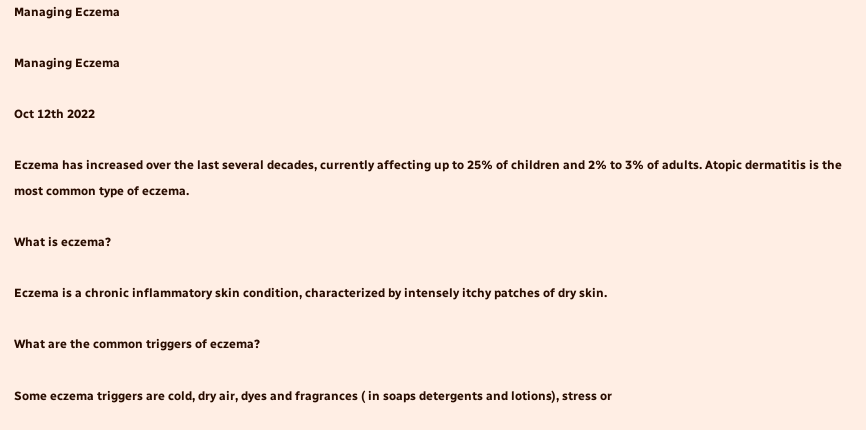Managing Eczema

Managing Eczema

Oct 12th 2022

Eczema has increased over the last several decades, currently affecting up to 25% of children and 2% to 3% of adults. Atopic dermatitis is the most common type of eczema.

What is eczema?

Eczema is a chronic inflammatory skin condition, characterized by intensely itchy patches of dry skin.

What are the common triggers of eczema?

Some eczema triggers are cold, dry air, dyes and fragrances ( in soaps detergents and lotions), stress or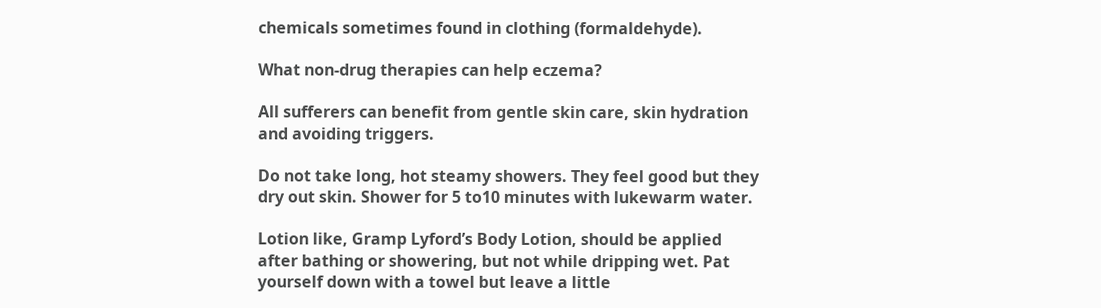chemicals sometimes found in clothing (formaldehyde).

What non-drug therapies can help eczema?

All sufferers can benefit from gentle skin care, skin hydration and avoiding triggers.

Do not take long, hot steamy showers. They feel good but they dry out skin. Shower for 5 to10 minutes with lukewarm water.

Lotion like, Gramp Lyford’s Body Lotion, should be applied after bathing or showering, but not while dripping wet. Pat yourself down with a towel but leave a little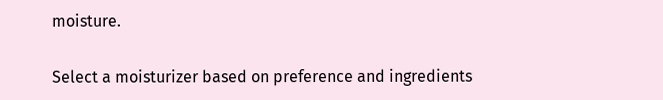moisture.

Select a moisturizer based on preference and ingredients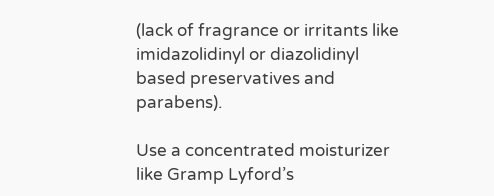(lack of fragrance or irritants like imidazolidinyl or diazolidinyl based preservatives and parabens).

Use a concentrated moisturizer like Gramp Lyford’s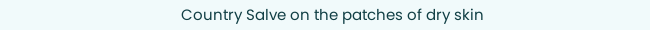Country Salve on the patches of dry skin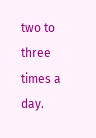two to three times a day.